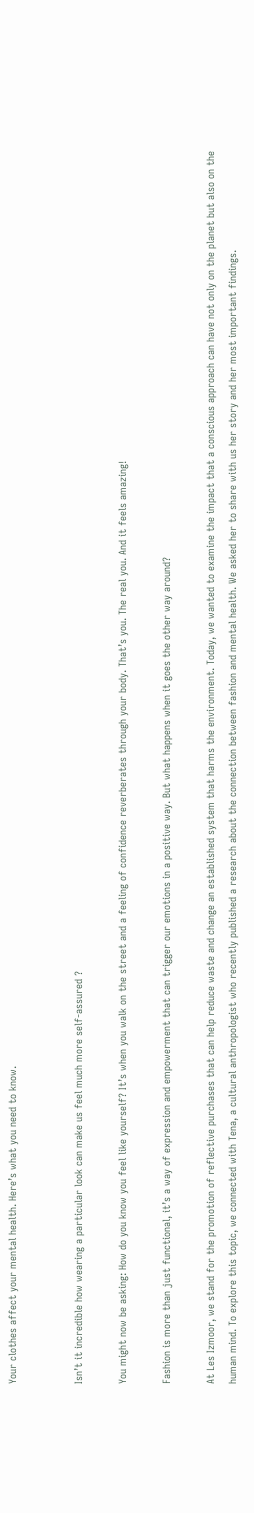Your clothes affect your mental health. Here’s what you need to know.


Isn’t it incredible how wearing a particular look can make us feel much more self-assured ?

You might now be asking: How do you know you feel like yourself? It’s when you walk on the street and a feeling of confidence reverberates through your body. That’s you. The real you. And it feels amazing!

Fashion is more than just functional, it’s a way of expression and empowerment that can trigger our emotions in a positive way. But what happens when it goes the other way around?

At Les Izmoor, we stand for the promotion of reflective purchases that can help reduce waste and change an established system that harms the environment. Today, we wanted to examine the impact that a conscious approach can have not only on the planet but also on the human mind. To explore this topic, we connected with Tena, a cultural anthropologist who recently published a research about the connection between fashion and mental health. We asked her to share with us her story and her most important findings.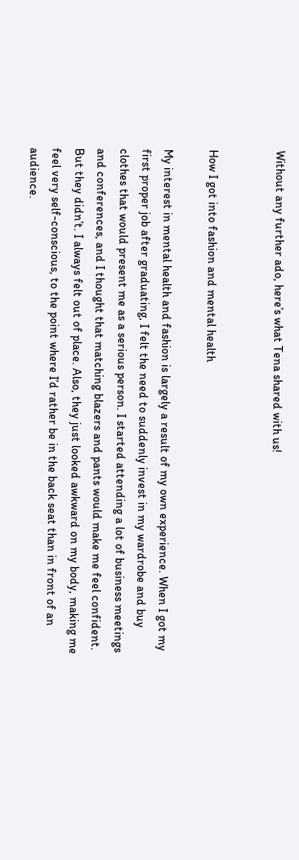Without any further ado, here’s what Tena shared with us!


How I got into fashion and mental health

My interest in mental health and fashion is largely a result of my own experience. When I got my first proper job after graduating, I felt the need to suddenly invest in my wardrobe and buy clothes that would present me as a serious person. I started attending a lot of business meetings and conferences, and I thought that matching blazers and pants would make me feel confident. But they didn’t. I always felt out of place. Also, they just looked awkward on my body, making me feel very self-conscious, to the point where I’d rather be in the back seat than in front of an audience.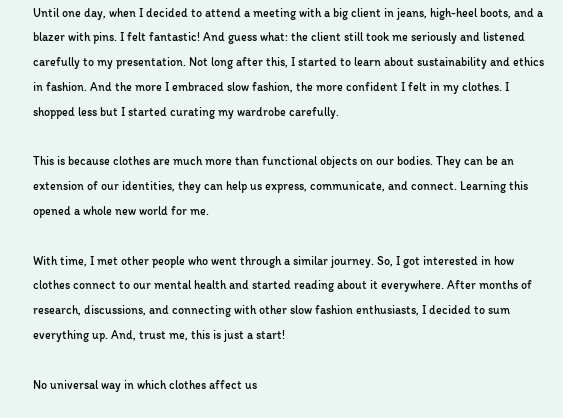Until one day, when I decided to attend a meeting with a big client in jeans, high-heel boots, and a blazer with pins. I felt fantastic! And guess what: the client still took me seriously and listened carefully to my presentation. Not long after this, I started to learn about sustainability and ethics in fashion. And the more I embraced slow fashion, the more confident I felt in my clothes. I shopped less but I started curating my wardrobe carefully.

This is because clothes are much more than functional objects on our bodies. They can be an extension of our identities, they can help us express, communicate, and connect. Learning this opened a whole new world for me.

With time, I met other people who went through a similar journey. So, I got interested in how clothes connect to our mental health and started reading about it everywhere. After months of research, discussions, and connecting with other slow fashion enthusiasts, I decided to sum everything up. And, trust me, this is just a start!

No universal way in which clothes affect us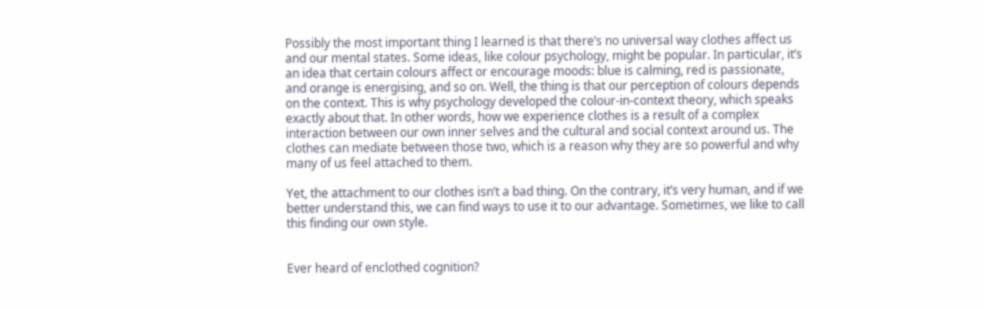Possibly the most important thing I learned is that there’s no universal way clothes affect us and our mental states. Some ideas, like colour psychology, might be popular. In particular, it’s an idea that certain colours affect or encourage moods: blue is calming, red is passionate, and orange is energising, and so on. Well, the thing is that our perception of colours depends on the context. This is why psychology developed the colour-in-context theory, which speaks exactly about that. In other words, how we experience clothes is a result of a complex interaction between our own inner selves and the cultural and social context around us. The clothes can mediate between those two, which is a reason why they are so powerful and why many of us feel attached to them.

Yet, the attachment to our clothes isn’t a bad thing. On the contrary, it’s very human, and if we better understand this, we can find ways to use it to our advantage. Sometimes, we like to call this finding our own style.


Ever heard of enclothed cognition?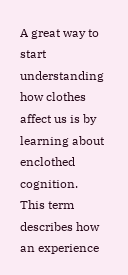A great way to start understanding how clothes affect us is by learning about enclothed cognition. This term describes how an experience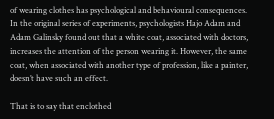of wearing clothes has psychological and behavioural consequences. In the original series of experiments, psychologists Hajo Adam and Adam Galinsky found out that a white coat, associated with doctors, increases the attention of the person wearing it. However, the same coat, when associated with another type of profession, like a painter, doesn’t have such an effect.

That is to say that enclothed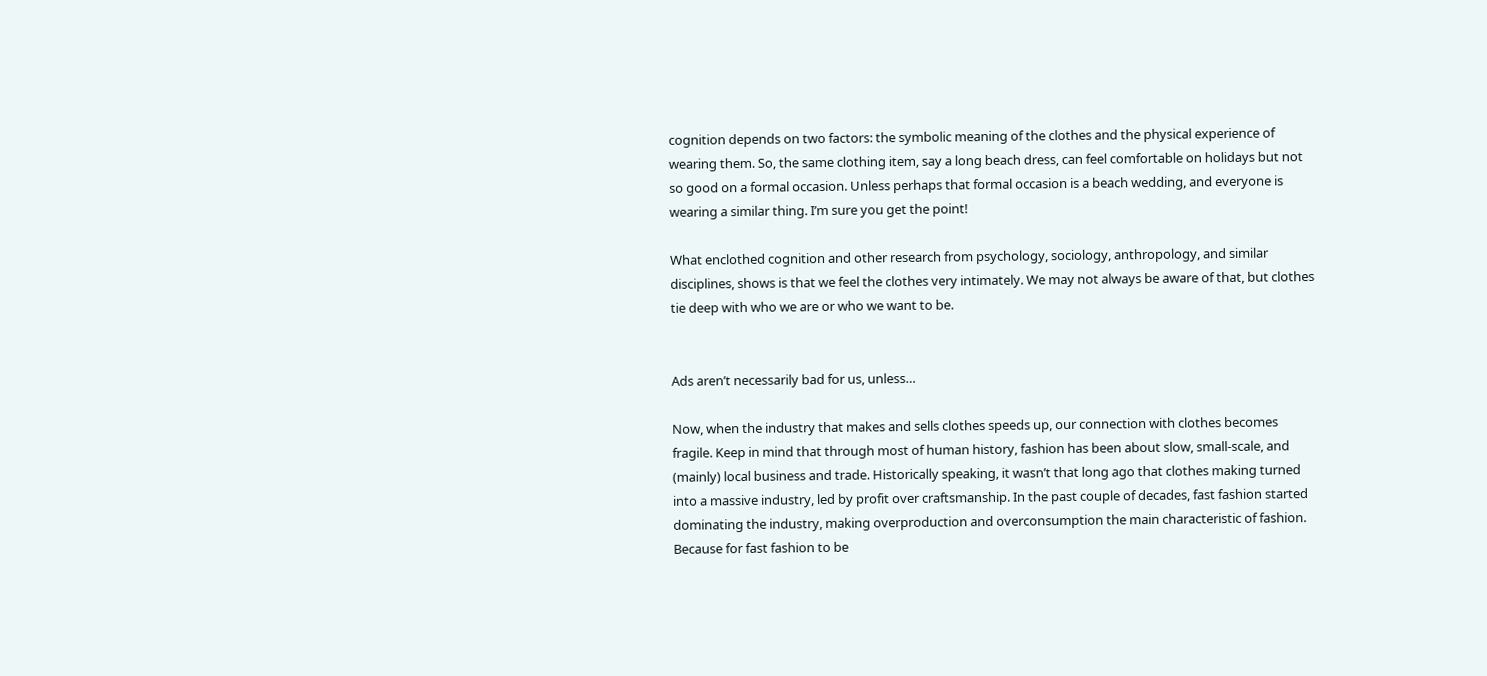cognition depends on two factors: the symbolic meaning of the clothes and the physical experience of wearing them. So, the same clothing item, say a long beach dress, can feel comfortable on holidays but not so good on a formal occasion. Unless perhaps that formal occasion is a beach wedding, and everyone is wearing a similar thing. I’m sure you get the point!

What enclothed cognition and other research from psychology, sociology, anthropology, and similar disciplines, shows is that we feel the clothes very intimately. We may not always be aware of that, but clothes tie deep with who we are or who we want to be.


Ads aren’t necessarily bad for us, unless…

Now, when the industry that makes and sells clothes speeds up, our connection with clothes becomes fragile. Keep in mind that through most of human history, fashion has been about slow, small-scale, and (mainly) local business and trade. Historically speaking, it wasn’t that long ago that clothes making turned into a massive industry, led by profit over craftsmanship. In the past couple of decades, fast fashion started dominating the industry, making overproduction and overconsumption the main characteristic of fashion. Because for fast fashion to be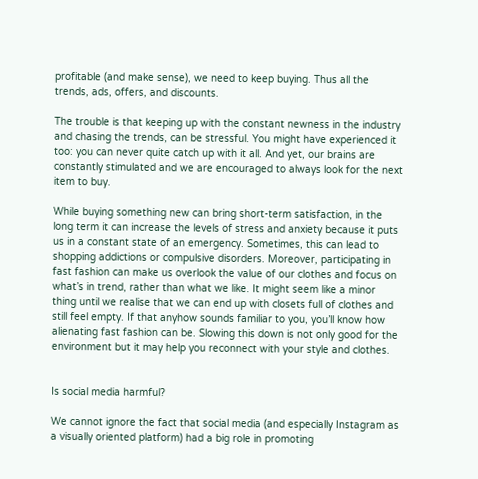profitable (and make sense), we need to keep buying. Thus all the trends, ads, offers, and discounts.

The trouble is that keeping up with the constant newness in the industry and chasing the trends, can be stressful. You might have experienced it too: you can never quite catch up with it all. And yet, our brains are constantly stimulated and we are encouraged to always look for the next item to buy.

While buying something new can bring short-term satisfaction, in the long term it can increase the levels of stress and anxiety because it puts us in a constant state of an emergency. Sometimes, this can lead to shopping addictions or compulsive disorders. Moreover, participating in fast fashion can make us overlook the value of our clothes and focus on what’s in trend, rather than what we like. It might seem like a minor thing until we realise that we can end up with closets full of clothes and still feel empty. If that anyhow sounds familiar to you, you’ll know how alienating fast fashion can be. Slowing this down is not only good for the environment but it may help you reconnect with your style and clothes.


Is social media harmful?

We cannot ignore the fact that social media (and especially Instagram as a visually oriented platform) had a big role in promoting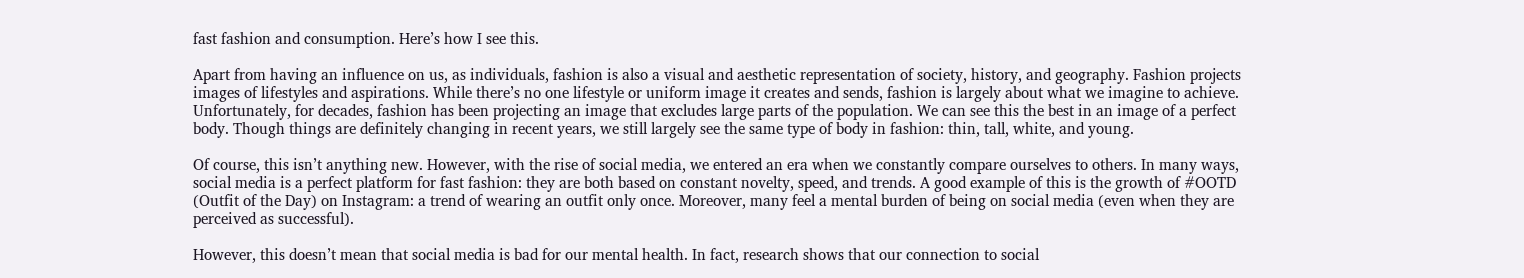fast fashion and consumption. Here’s how I see this.

Apart from having an influence on us, as individuals, fashion is also a visual and aesthetic representation of society, history, and geography. Fashion projects images of lifestyles and aspirations. While there’s no one lifestyle or uniform image it creates and sends, fashion is largely about what we imagine to achieve. Unfortunately, for decades, fashion has been projecting an image that excludes large parts of the population. We can see this the best in an image of a perfect body. Though things are definitely changing in recent years, we still largely see the same type of body in fashion: thin, tall, white, and young.

Of course, this isn’t anything new. However, with the rise of social media, we entered an era when we constantly compare ourselves to others. In many ways, social media is a perfect platform for fast fashion: they are both based on constant novelty, speed, and trends. A good example of this is the growth of #OOTD (Outfit of the Day) on Instagram: a trend of wearing an outfit only once. Moreover, many feel a mental burden of being on social media (even when they are perceived as successful).

However, this doesn’t mean that social media is bad for our mental health. In fact, research shows that our connection to social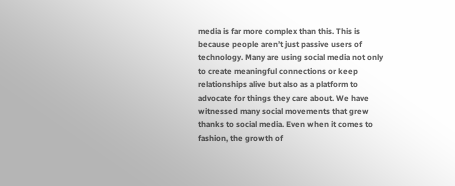media is far more complex than this. This is because people aren’t just passive users of technology. Many are using social media not only to create meaningful connections or keep relationships alive but also as a platform to advocate for things they care about. We have witnessed many social movements that grew thanks to social media. Even when it comes to fashion, the growth of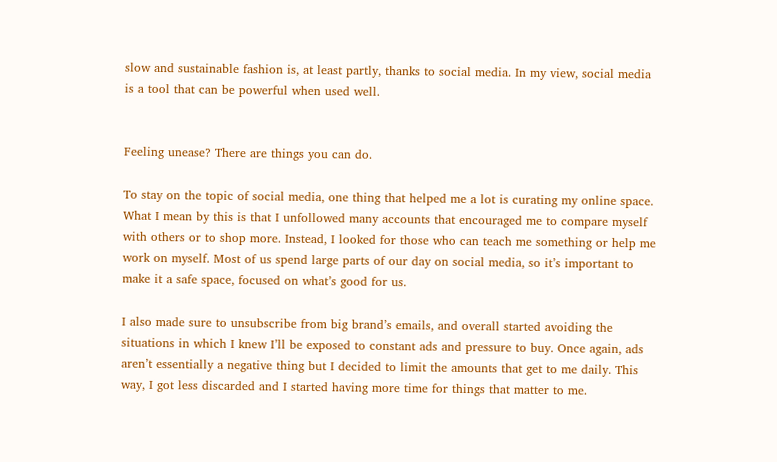slow and sustainable fashion is, at least partly, thanks to social media. In my view, social media is a tool that can be powerful when used well.


Feeling unease? There are things you can do.

To stay on the topic of social media, one thing that helped me a lot is curating my online space. What I mean by this is that I unfollowed many accounts that encouraged me to compare myself with others or to shop more. Instead, I looked for those who can teach me something or help me work on myself. Most of us spend large parts of our day on social media, so it’s important to make it a safe space, focused on what’s good for us.

I also made sure to unsubscribe from big brand’s emails, and overall started avoiding the situations in which I knew I’ll be exposed to constant ads and pressure to buy. Once again, ads aren’t essentially a negative thing but I decided to limit the amounts that get to me daily. This way, I got less discarded and I started having more time for things that matter to me.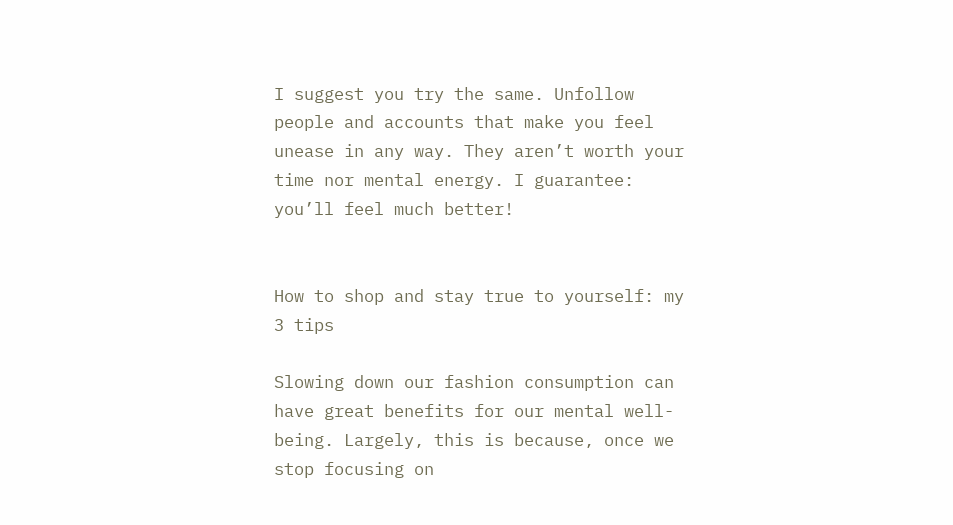I suggest you try the same. Unfollow people and accounts that make you feel unease in any way. They aren’t worth your time nor mental energy. I guarantee: you’ll feel much better!


How to shop and stay true to yourself: my 3 tips

Slowing down our fashion consumption can have great benefits for our mental well-being. Largely, this is because, once we stop focusing on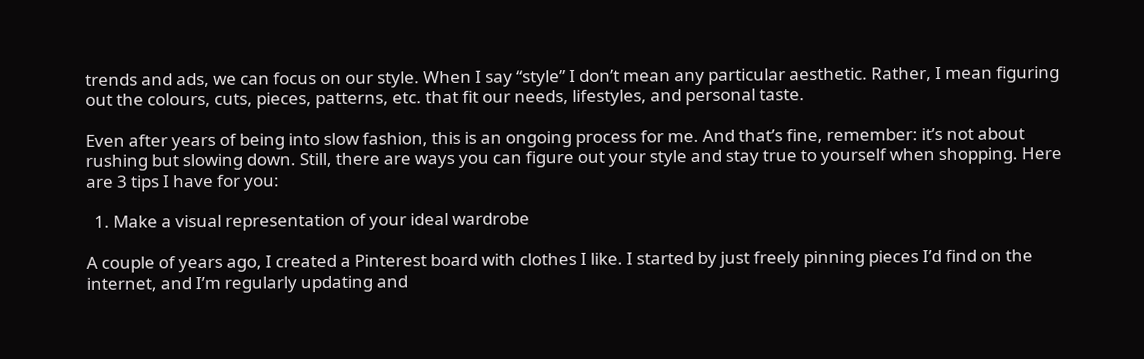trends and ads, we can focus on our style. When I say “style” I don’t mean any particular aesthetic. Rather, I mean figuring out the colours, cuts, pieces, patterns, etc. that fit our needs, lifestyles, and personal taste.

Even after years of being into slow fashion, this is an ongoing process for me. And that’s fine, remember: it’s not about rushing but slowing down. Still, there are ways you can figure out your style and stay true to yourself when shopping. Here are 3 tips I have for you:

  1. Make a visual representation of your ideal wardrobe

A couple of years ago, I created a Pinterest board with clothes I like. I started by just freely pinning pieces I’d find on the internet, and I’m regularly updating and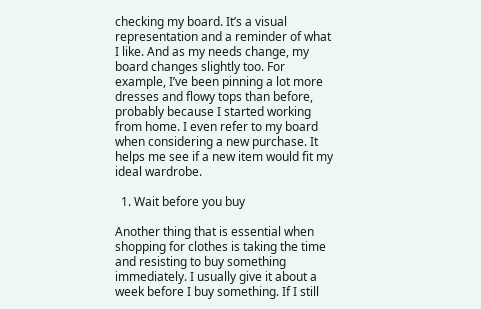checking my board. It’s a visual representation and a reminder of what I like. And as my needs change, my board changes slightly too. For example, I’ve been pinning a lot more dresses and flowy tops than before, probably because I started working from home. I even refer to my board when considering a new purchase. It helps me see if a new item would fit my ideal wardrobe.

  1. Wait before you buy

Another thing that is essential when shopping for clothes is taking the time and resisting to buy something immediately. I usually give it about a week before I buy something. If I still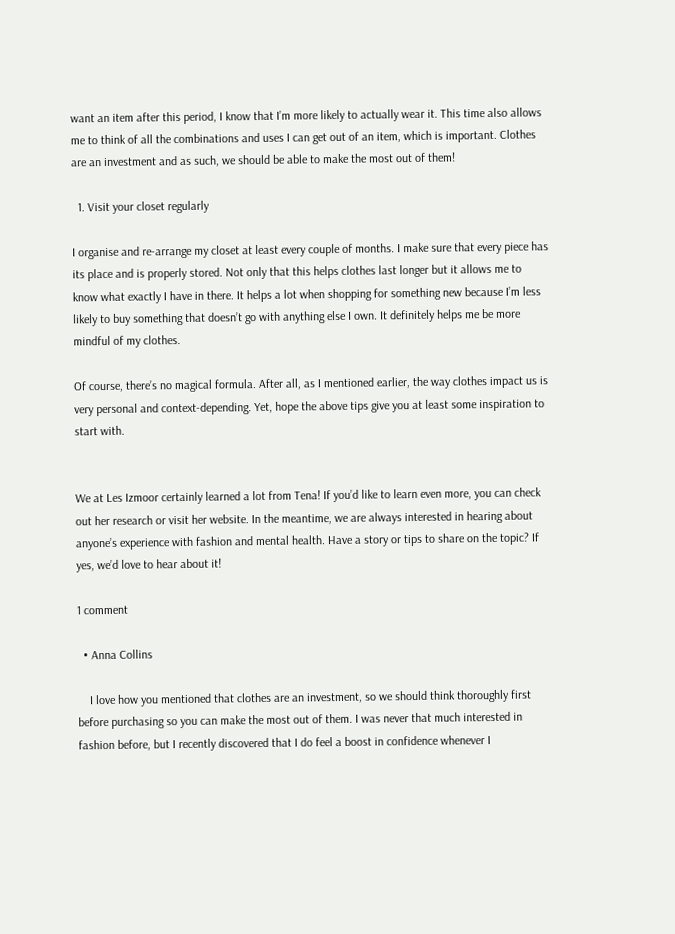want an item after this period, I know that I’m more likely to actually wear it. This time also allows me to think of all the combinations and uses I can get out of an item, which is important. Clothes are an investment and as such, we should be able to make the most out of them!

  1. Visit your closet regularly

I organise and re-arrange my closet at least every couple of months. I make sure that every piece has its place and is properly stored. Not only that this helps clothes last longer but it allows me to know what exactly I have in there. It helps a lot when shopping for something new because I’m less likely to buy something that doesn’t go with anything else I own. It definitely helps me be more mindful of my clothes.

Of course, there’s no magical formula. After all, as I mentioned earlier, the way clothes impact us is very personal and context-depending. Yet, hope the above tips give you at least some inspiration to start with.


We at Les Izmoor certainly learned a lot from Tena! If you’d like to learn even more, you can check out her research or visit her website. In the meantime, we are always interested in hearing about anyone’s experience with fashion and mental health. Have a story or tips to share on the topic? If yes, we’d love to hear about it!

1 comment

  • Anna Collins

    I love how you mentioned that clothes are an investment, so we should think thoroughly first before purchasing so you can make the most out of them. I was never that much interested in fashion before, but I recently discovered that I do feel a boost in confidence whenever I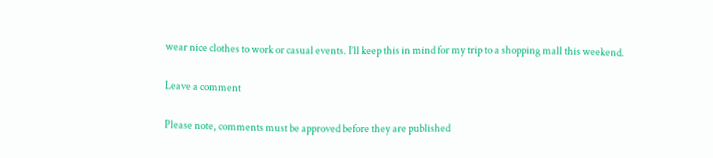wear nice clothes to work or casual events. I’ll keep this in mind for my trip to a shopping mall this weekend.

Leave a comment

Please note, comments must be approved before they are published